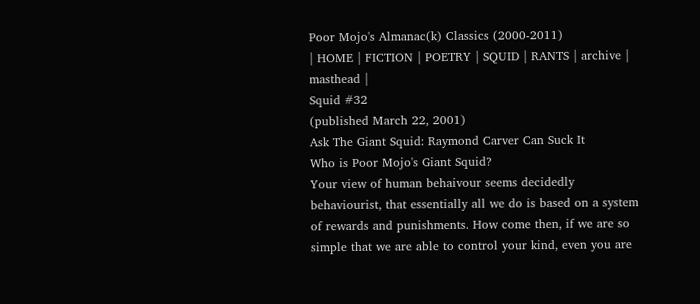Poor Mojo's Almanac(k) Classics (2000-2011)
| HOME | FICTION | POETRY | SQUID | RANTS | archive | masthead |
Squid #32
(published March 22, 2001)
Ask The Giant Squid: Raymond Carver Can Suck It
Who is Poor Mojo's Giant Squid?
Your view of human behaivour seems decidedly behaviourist, that essentially all we do is based on a system of rewards and punishments. How come then, if we are so simple that we are able to control your kind, even you are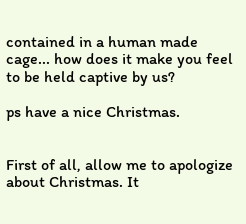contained in a human made cage... how does it make you feel to be held captive by us?

ps have a nice Christmas.


First of all, allow me to apologize about Christmas. It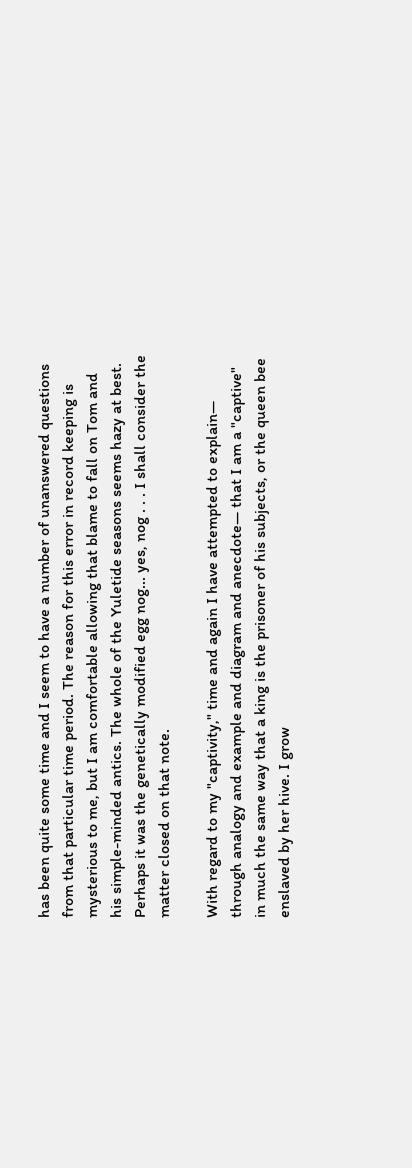has been quite some time and I seem to have a number of unanswered questions from that particular time period. The reason for this error in record keeping is mysterious to me, but I am comfortable allowing that blame to fall on Tom and his simple-minded antics. The whole of the Yuletide seasons seems hazy at best. Perhaps it was the genetically modified egg nog... yes, nog . . . I shall consider the matter closed on that note.

With regard to my "captivity," time and again I have attempted to explain— through analogy and example and diagram and anecdote— that I am a "captive" in much the same way that a king is the prisoner of his subjects, or the queen bee enslaved by her hive. I grow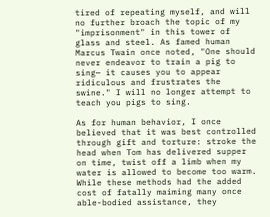tired of repeating myself, and will no further broach the topic of my "imprisonment" in this tower of glass and steel. As famed human Marcus Twain once noted, "One should never endeavor to train a pig to sing— it causes you to appear ridiculous and frustrates the swine." I will no longer attempt to teach you pigs to sing.

As for human behavior, I once believed that it was best controlled through gift and torture: stroke the head when Tom has delivered supper on time, twist off a limb when my water is allowed to become too warm. While these methods had the added cost of fatally maiming many once able-bodied assistance, they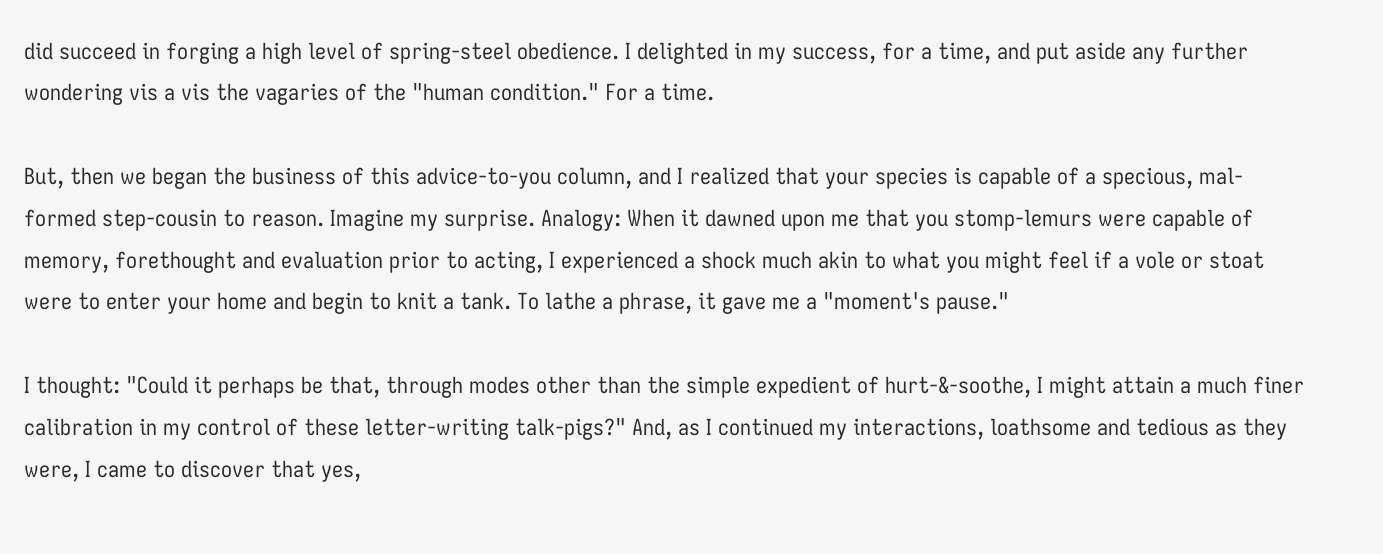did succeed in forging a high level of spring-steel obedience. I delighted in my success, for a time, and put aside any further wondering vis a vis the vagaries of the "human condition." For a time.

But, then we began the business of this advice-to-you column, and I realized that your species is capable of a specious, mal-formed step-cousin to reason. Imagine my surprise. Analogy: When it dawned upon me that you stomp-lemurs were capable of memory, forethought and evaluation prior to acting, I experienced a shock much akin to what you might feel if a vole or stoat were to enter your home and begin to knit a tank. To lathe a phrase, it gave me a "moment's pause."

I thought: "Could it perhaps be that, through modes other than the simple expedient of hurt-&-soothe, I might attain a much finer calibration in my control of these letter-writing talk-pigs?" And, as I continued my interactions, loathsome and tedious as they were, I came to discover that yes,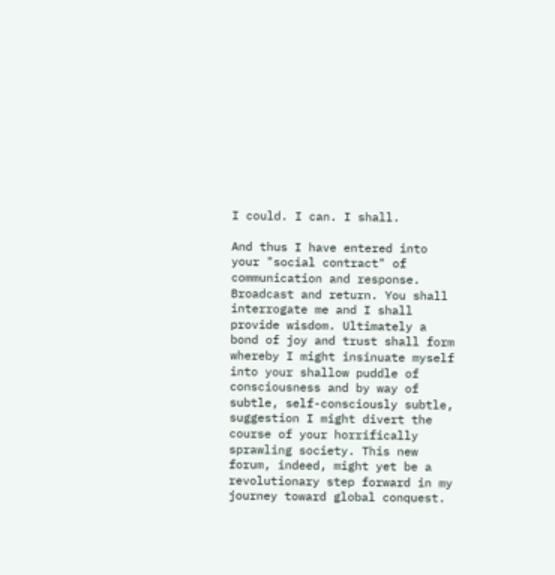I could. I can. I shall.

And thus I have entered into your "social contract" of communication and response. Broadcast and return. You shall interrogate me and I shall provide wisdom. Ultimately a bond of joy and trust shall form whereby I might insinuate myself into your shallow puddle of consciousness and by way of subtle, self-consciously subtle, suggestion I might divert the course of your horrifically sprawling society. This new forum, indeed, might yet be a revolutionary step forward in my journey toward global conquest.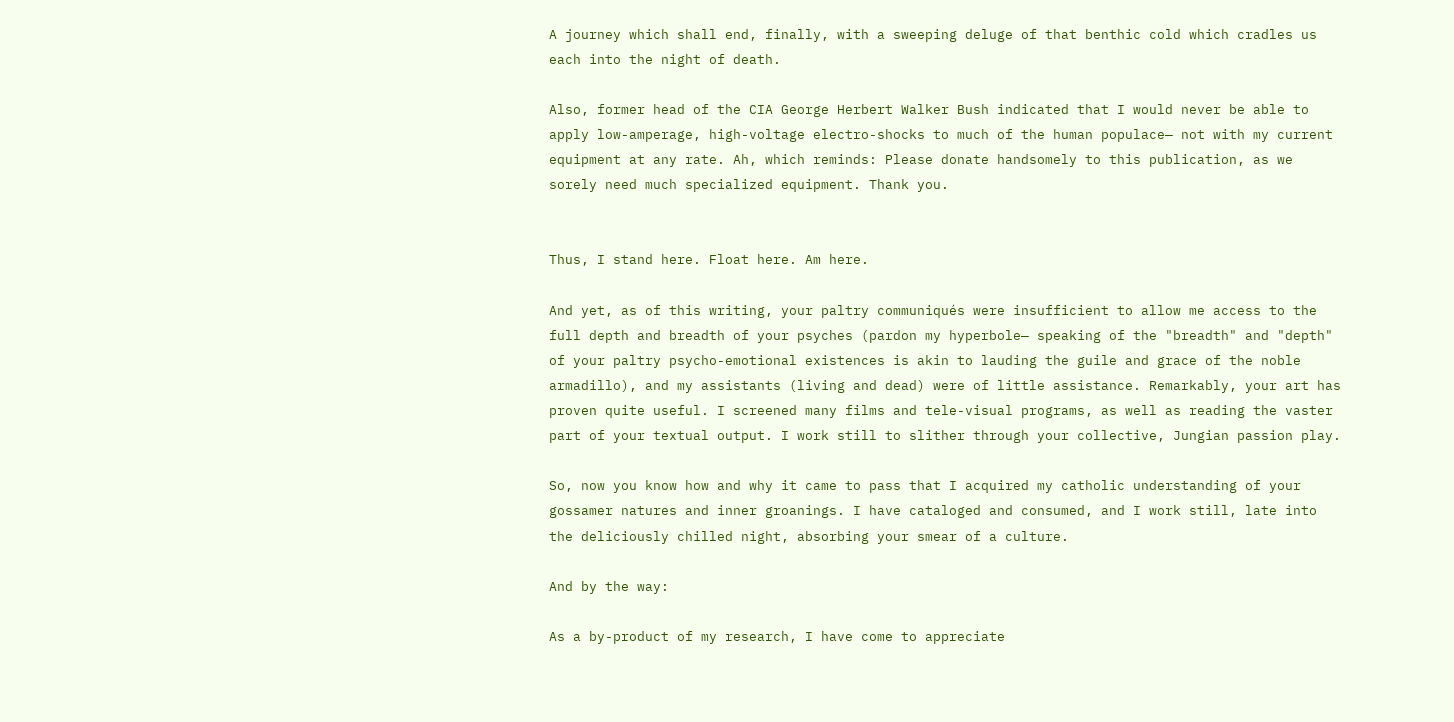A journey which shall end, finally, with a sweeping deluge of that benthic cold which cradles us each into the night of death.

Also, former head of the CIA George Herbert Walker Bush indicated that I would never be able to apply low-amperage, high-voltage electro-shocks to much of the human populace— not with my current equipment at any rate. Ah, which reminds: Please donate handsomely to this publication, as we sorely need much specialized equipment. Thank you.


Thus, I stand here. Float here. Am here.

And yet, as of this writing, your paltry communiqués were insufficient to allow me access to the full depth and breadth of your psyches (pardon my hyperbole— speaking of the "breadth" and "depth" of your paltry psycho-emotional existences is akin to lauding the guile and grace of the noble armadillo), and my assistants (living and dead) were of little assistance. Remarkably, your art has proven quite useful. I screened many films and tele-visual programs, as well as reading the vaster part of your textual output. I work still to slither through your collective, Jungian passion play.

So, now you know how and why it came to pass that I acquired my catholic understanding of your gossamer natures and inner groanings. I have cataloged and consumed, and I work still, late into the deliciously chilled night, absorbing your smear of a culture.

And by the way:

As a by-product of my research, I have come to appreciate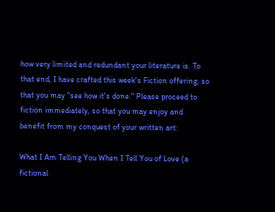how very limited and redundant your literature is. To that end, I have crafted this week's Fiction offering, so that you may "see how it's done." Please proceed to fiction immediately, so that you may enjoy and benefit from my conquest of your written art:

What I Am Telling You When I Tell You of Love (a fictional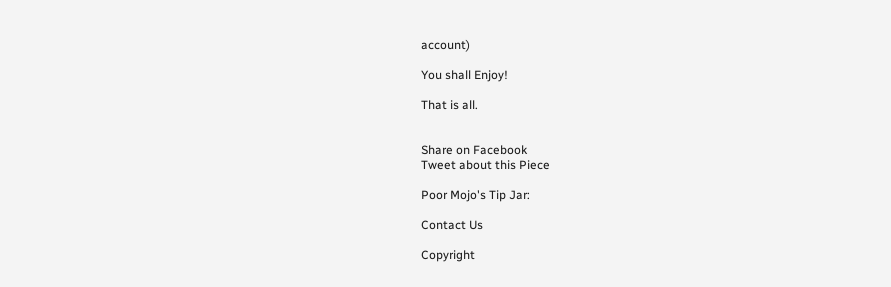account)

You shall Enjoy!

That is all.


Share on Facebook
Tweet about this Piece

Poor Mojo's Tip Jar:

Contact Us

Copyright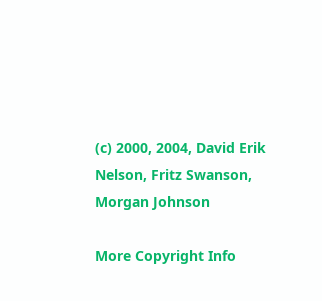(c) 2000, 2004, David Erik Nelson, Fritz Swanson, Morgan Johnson

More Copyright Info